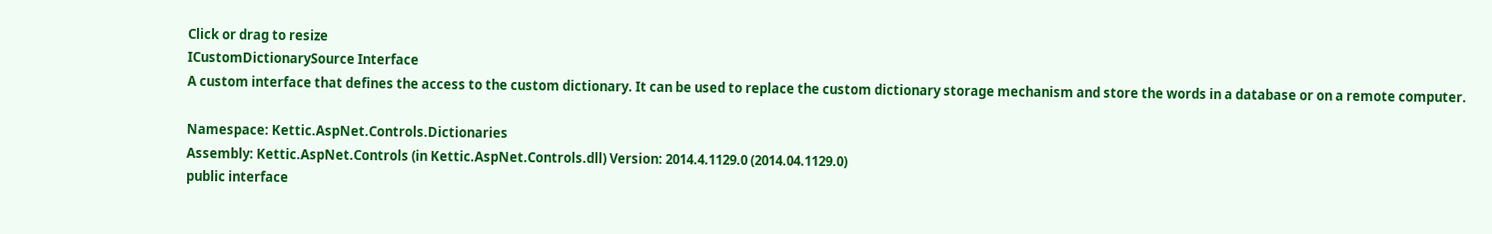Click or drag to resize
ICustomDictionarySource Interface
A custom interface that defines the access to the custom dictionary. It can be used to replace the custom dictionary storage mechanism and store the words in a database or on a remote computer.

Namespace: Kettic.AspNet.Controls.Dictionaries
Assembly: Kettic.AspNet.Controls (in Kettic.AspNet.Controls.dll) Version: 2014.4.1129.0 (2014.04.1129.0)
public interface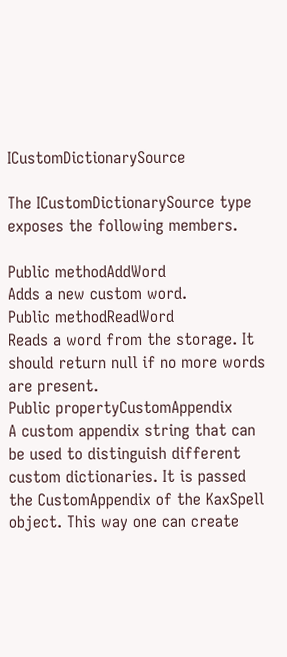ICustomDictionarySource

The ICustomDictionarySource type exposes the following members.

Public methodAddWord
Adds a new custom word.
Public methodReadWord
Reads a word from the storage. It should return null if no more words are present.
Public propertyCustomAppendix
A custom appendix string that can be used to distinguish different custom dictionaries. It is passed the CustomAppendix of the KaxSpell object. This way one can create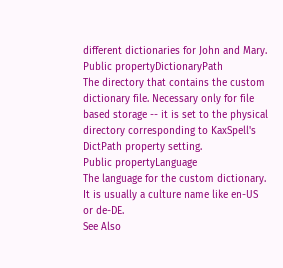different dictionaries for John and Mary.
Public propertyDictionaryPath
The directory that contains the custom dictionary file. Necessary only for file based storage -- it is set to the physical directory corresponding to KaxSpell's DictPath property setting.
Public propertyLanguage
The language for the custom dictionary. It is usually a culture name like en-US or de-DE.
See Also